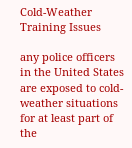Cold-Weather Training Issues

any police officers in the United States are exposed to cold-weather situations for at least part of the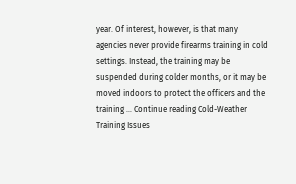year. Of interest, however, is that many agencies never provide firearms training in cold settings. Instead, the training may be suspended during colder months, or it may be moved indoors to protect the officers and the training … Continue reading Cold-Weather Training Issues